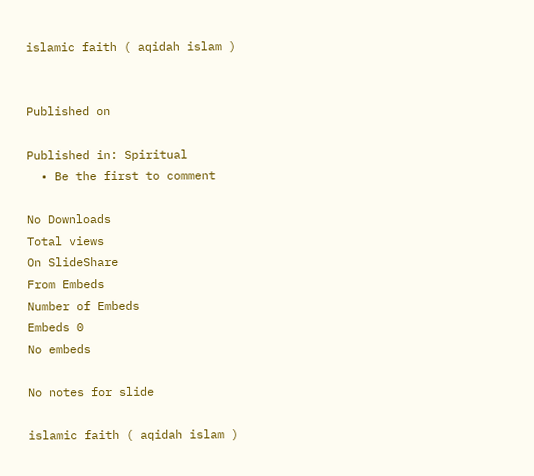islamic faith ( aqidah islam )


Published on

Published in: Spiritual
  • Be the first to comment

No Downloads
Total views
On SlideShare
From Embeds
Number of Embeds
Embeds 0
No embeds

No notes for slide

islamic faith ( aqidah islam )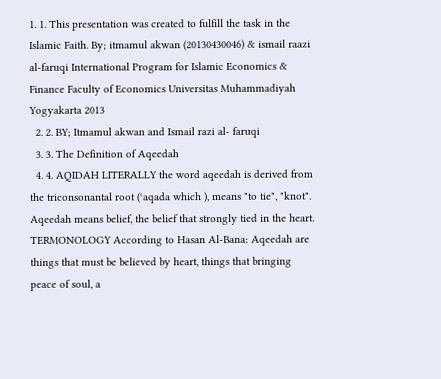1. 1. This presentation was created to fulfill the task in the Islamic Faith. By; itmamul akwan (20130430046) & ismail raazi al-faruqi International Program for Islamic Economics & Finance Faculty of Economics Universitas Muhammadiyah Yogyakarta 2013
  2. 2. BY; Itmamul akwan and Ismail razi al- faruqi
  3. 3. The Definition of Aqeedah
  4. 4. AQIDAH LITERALLY the word aqeedah is derived from the triconsonantal root (ʿaqada which ), means "to tie", "knot". Aqeedah means belief, the belief that strongly tied in the heart. TERMONOLOGY According to Hasan Al-Bana: Aqeedah are things that must be believed by heart, things that bringing peace of soul, a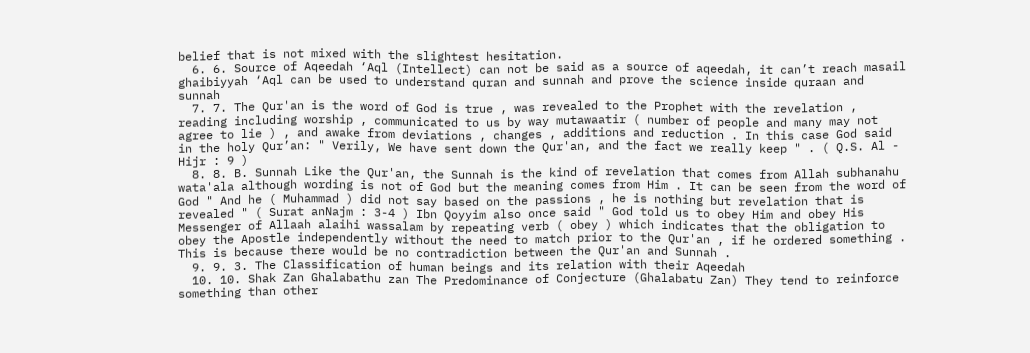belief that is not mixed with the slightest hesitation.
  6. 6. Source of Aqeedah ‘Aql (Intellect) can not be said as a source of aqeedah, it can’t reach masail ghaibiyyah ‘Aql can be used to understand quran and sunnah and prove the science inside quraan and sunnah
  7. 7. The Qur'an is the word of God is true , was revealed to the Prophet with the revelation , reading including worship , communicated to us by way mutawaatir ( number of people and many may not agree to lie ) , and awake from deviations , changes , additions and reduction . In this case God said in the holy Qur’an: " Verily, We have sent down the Qur'an, and the fact we really keep " . ( Q.S. Al - Hijr : 9 )
  8. 8. B. Sunnah Like the Qur'an, the Sunnah is the kind of revelation that comes from Allah subhanahu wata'ala although wording is not of God but the meaning comes from Him . It can be seen from the word of God " And he ( Muhammad ) did not say based on the passions , he is nothing but revelation that is revealed " ( Surat anNajm : 3-4 ) Ibn Qoyyim also once said " God told us to obey Him and obey His Messenger of Allaah alaihi wassalam by repeating verb ( obey ) which indicates that the obligation to obey the Apostle independently without the need to match prior to the Qur'an , if he ordered something . This is because there would be no contradiction between the Qur'an and Sunnah .
  9. 9. 3. The Classification of human beings and its relation with their Aqeedah
  10. 10. Shak Zan Ghalabathu zan The Predominance of Conjecture (Ghalabatu Zan) They tend to reinforce something than other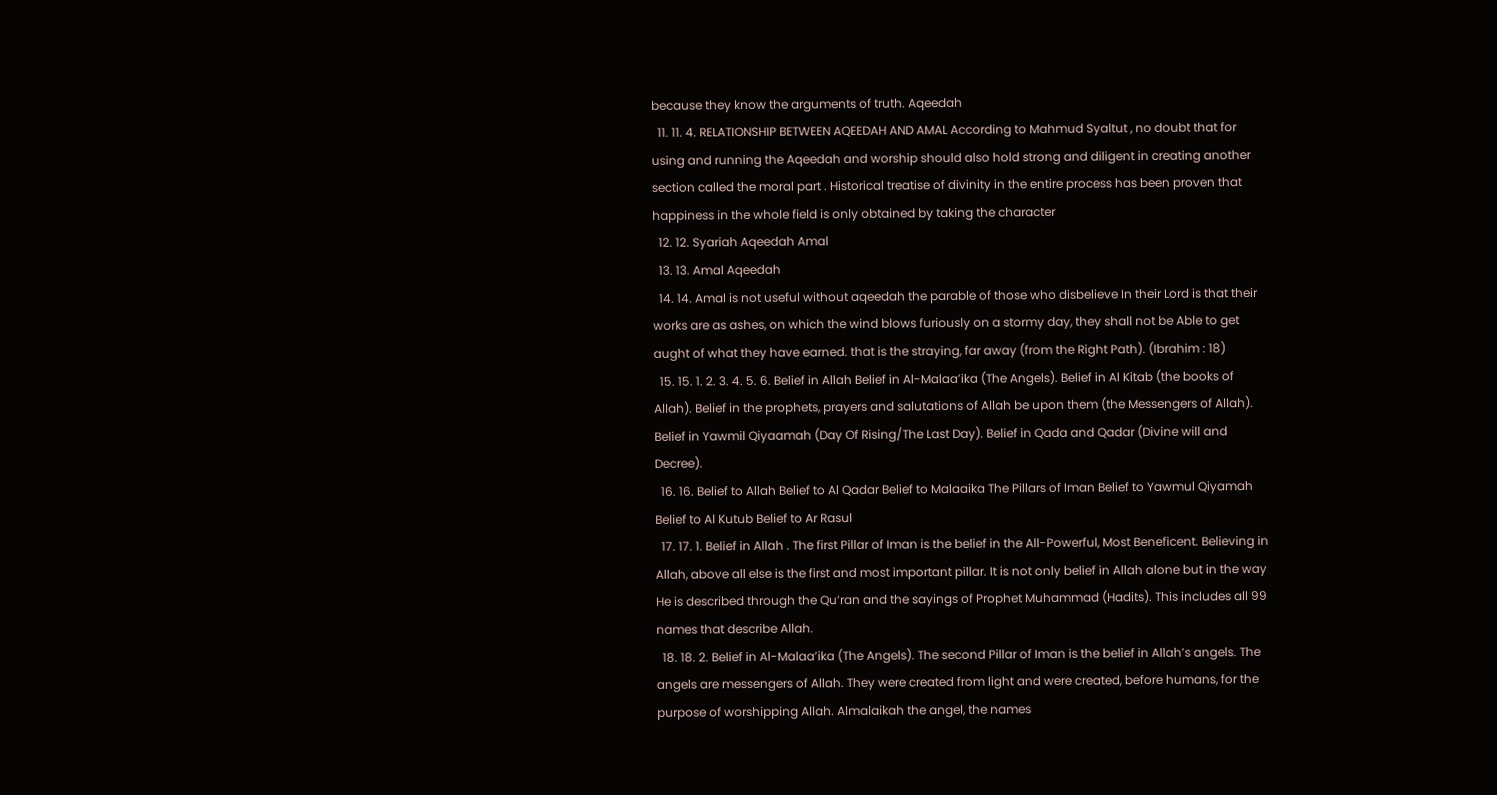because they know the arguments of truth. Aqeedah
  11. 11. 4. RELATIONSHIP BETWEEN AQEEDAH AND AMAL According to Mahmud Syaltut , no doubt that for using and running the Aqeedah and worship should also hold strong and diligent in creating another section called the moral part . Historical treatise of divinity in the entire process has been proven that happiness in the whole field is only obtained by taking the character
  12. 12. Syariah Aqeedah Amal
  13. 13. Amal Aqeedah
  14. 14. Amal is not useful without aqeedah the parable of those who disbelieve In their Lord is that their works are as ashes, on which the wind blows furiously on a stormy day, they shall not be Able to get aught of what they have earned. that is the straying, far away (from the Right Path). (Ibrahim : 18)
  15. 15. 1. 2. 3. 4. 5. 6. Belief in Allah Belief in Al-Malaa’ika (The Angels). Belief in Al Kitab (the books of Allah). Belief in the prophets, prayers and salutations of Allah be upon them (the Messengers of Allah). Belief in Yawmil Qiyaamah (Day Of Rising/The Last Day). Belief in Qada and Qadar (Divine will and Decree).
  16. 16. Belief to Allah Belief to Al Qadar Belief to Malaaika The Pillars of Iman Belief to Yawmul Qiyamah Belief to Al Kutub Belief to Ar Rasul
  17. 17. 1. Belief in Allah . The first Pillar of Iman is the belief in the All-Powerful, Most Beneficent. Believing in Allah, above all else is the first and most important pillar. It is not only belief in Allah alone but in the way He is described through the Qu’ran and the sayings of Prophet Muhammad (Hadits). This includes all 99 names that describe Allah.
  18. 18. 2. Belief in Al-Malaa’ika (The Angels). The second Pillar of Iman is the belief in Allah’s angels. The angels are messengers of Allah. They were created from light and were created, before humans, for the purpose of worshipping Allah. Almalaikah the angel, the names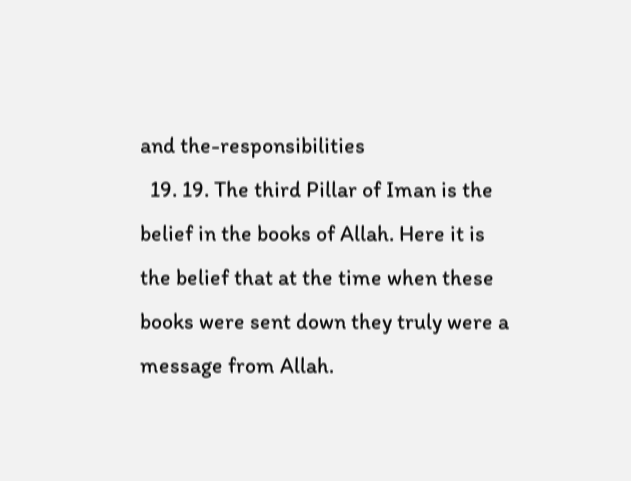and the-responsibilities
  19. 19. The third Pillar of Iman is the belief in the books of Allah. Here it is the belief that at the time when these books were sent down they truly were a message from Allah.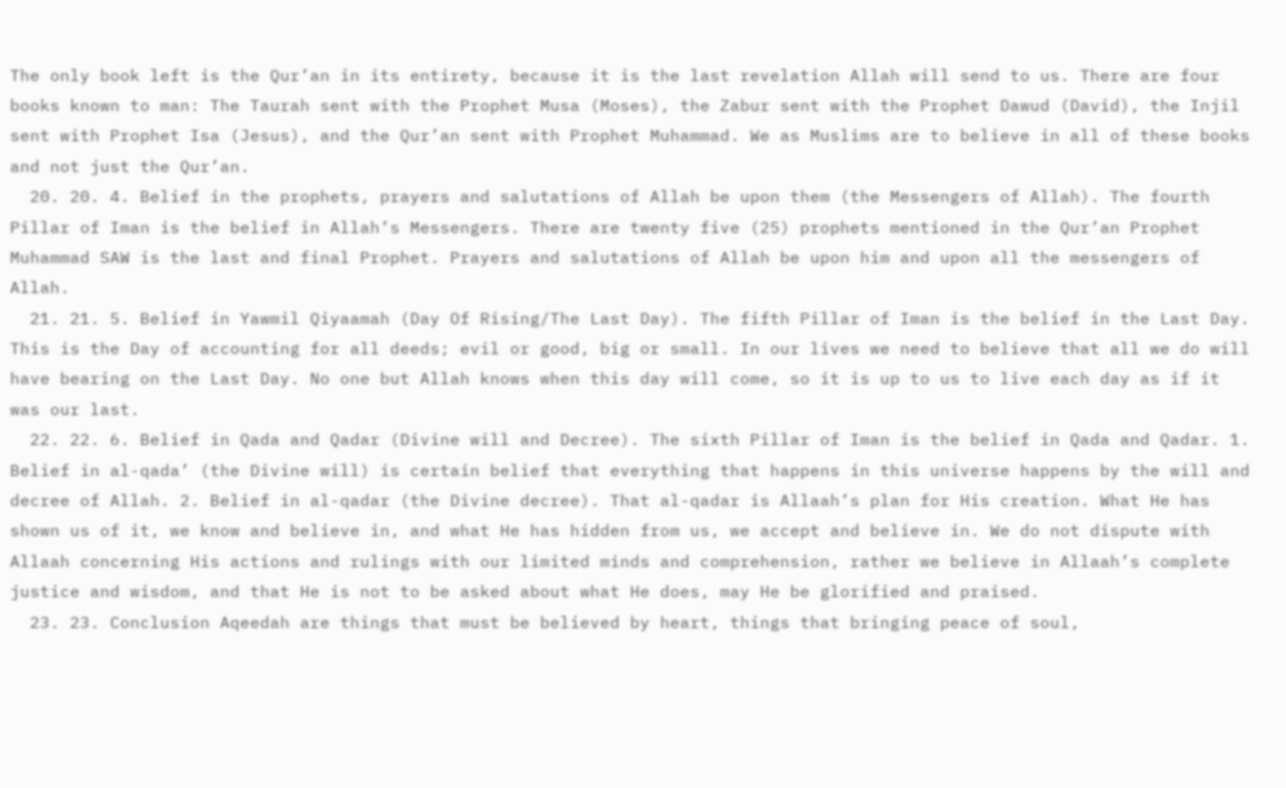The only book left is the Qur’an in its entirety, because it is the last revelation Allah will send to us. There are four books known to man: The Taurah sent with the Prophet Musa (Moses), the Zabur sent with the Prophet Dawud (David), the Injil sent with Prophet Isa (Jesus), and the Qur’an sent with Prophet Muhammad. We as Muslims are to believe in all of these books and not just the Qur’an.
  20. 20. 4. Belief in the prophets, prayers and salutations of Allah be upon them (the Messengers of Allah). The fourth Pillar of Iman is the belief in Allah’s Messengers. There are twenty five (25) prophets mentioned in the Qur’an Prophet Muhammad SAW is the last and final Prophet. Prayers and salutations of Allah be upon him and upon all the messengers of Allah.
  21. 21. 5. Belief in Yawmil Qiyaamah (Day Of Rising/The Last Day). The fifth Pillar of Iman is the belief in the Last Day. This is the Day of accounting for all deeds; evil or good, big or small. In our lives we need to believe that all we do will have bearing on the Last Day. No one but Allah knows when this day will come, so it is up to us to live each day as if it was our last.
  22. 22. 6. Belief in Qada and Qadar (Divine will and Decree). The sixth Pillar of Iman is the belief in Qada and Qadar. 1. Belief in al-qada’ (the Divine will) is certain belief that everything that happens in this universe happens by the will and decree of Allah. 2. Belief in al-qadar (the Divine decree). That al-qadar is Allaah’s plan for His creation. What He has shown us of it, we know and believe in, and what He has hidden from us, we accept and believe in. We do not dispute with Allaah concerning His actions and rulings with our limited minds and comprehension, rather we believe in Allaah’s complete justice and wisdom, and that He is not to be asked about what He does, may He be glorified and praised.
  23. 23. Conclusion Aqeedah are things that must be believed by heart, things that bringing peace of soul,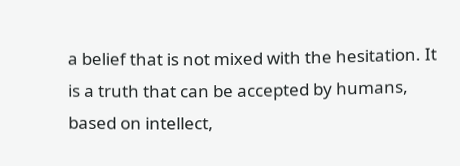a belief that is not mixed with the hesitation. It is a truth that can be accepted by humans, based on intellect,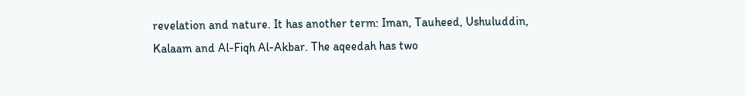revelation and nature. It has another term: Iman, Tauheed, Ushuluddin, Kalaam and Al-Fiqh Al-Akbar. The aqeedah has two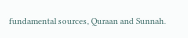fundamental sources, Quraan and Sunnah.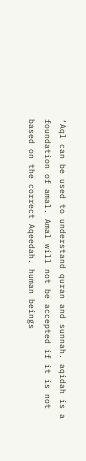‘Aql can be used to understand quran and sunnah. aqidah is a foundation of amal. Amal will not be accepted if it is not based on the correct Aqeedah. human beings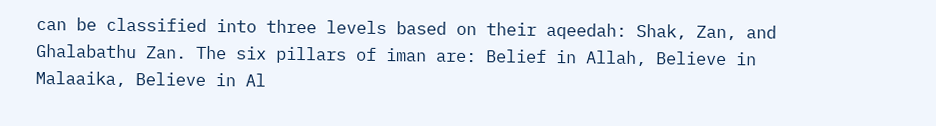can be classified into three levels based on their aqeedah: Shak, Zan, and Ghalabathu Zan. The six pillars of iman are: Belief in Allah, Believe in Malaaika, Believe in Al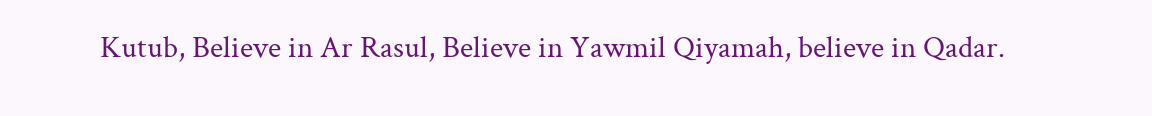Kutub, Believe in Ar Rasul, Believe in Yawmil Qiyamah, believe in Qadar.